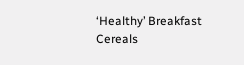‘Healthy’ Breakfast Cereals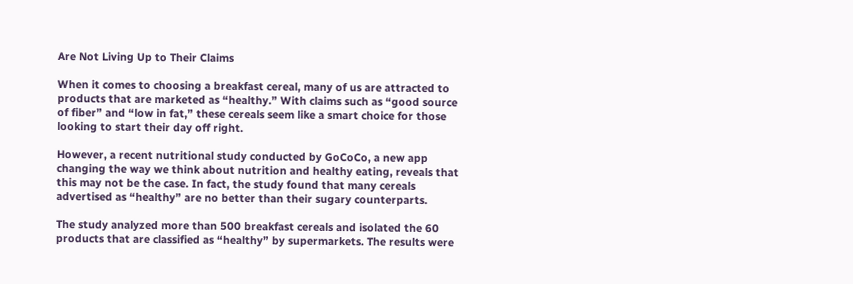Are Not Living Up to Their Claims

When it comes to choosing a breakfast cereal, many of us are attracted to products that are marketed as “healthy.” With claims such as “good source of fiber” and “low in fat,” these cereals seem like a smart choice for those looking to start their day off right.

However, a recent nutritional study conducted by GoCoCo, a new app changing the way we think about nutrition and healthy eating, reveals that this may not be the case. In fact, the study found that many cereals advertised as “healthy” are no better than their sugary counterparts.

The study analyzed more than 500 breakfast cereals and isolated the 60 products that are classified as “healthy” by supermarkets. The results were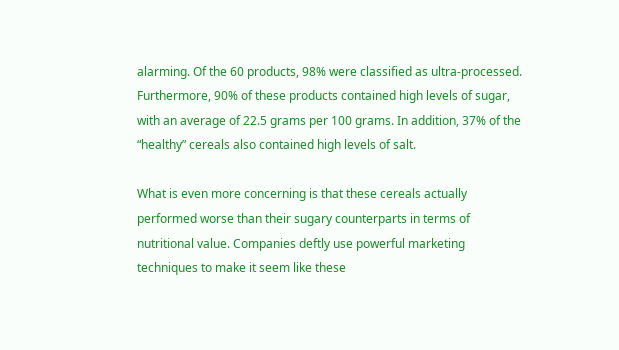alarming. Of the 60 products, 98% were classified as ultra-processed. Furthermore, 90% of these products contained high levels of sugar, with an average of 22.5 grams per 100 grams. In addition, 37% of the “healthy” cereals also contained high levels of salt.

What is even more concerning is that these cereals actually performed worse than their sugary counterparts in terms of nutritional value. Companies deftly use powerful marketing techniques to make it seem like these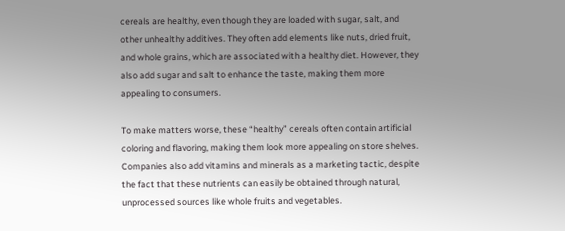cereals are healthy, even though they are loaded with sugar, salt, and other unhealthy additives. They often add elements like nuts, dried fruit, and whole grains, which are associated with a healthy diet. However, they also add sugar and salt to enhance the taste, making them more appealing to consumers.

To make matters worse, these “healthy” cereals often contain artificial coloring and flavoring, making them look more appealing on store shelves. Companies also add vitamins and minerals as a marketing tactic, despite the fact that these nutrients can easily be obtained through natural, unprocessed sources like whole fruits and vegetables.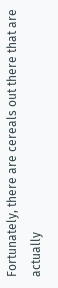Fortunately, there are cereals out there that are actually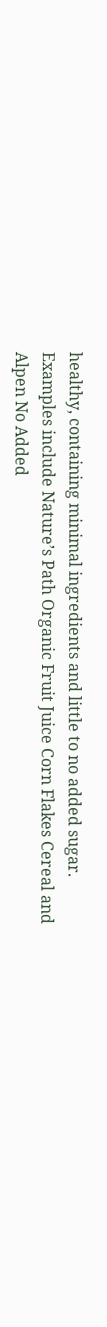healthy, containing minimal ingredients and little to no added sugar. Examples include Nature’s Path Organic Fruit Juice Corn Flakes Cereal and Alpen No Added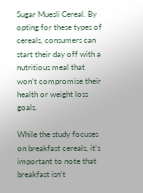Sugar Muesli Cereal. By opting for these types of cereals, consumers can start their day off with a nutritious meal that won’t compromise their health or weight loss goals.

While the study focuses on breakfast cereals, it’s important to note that breakfast isn’t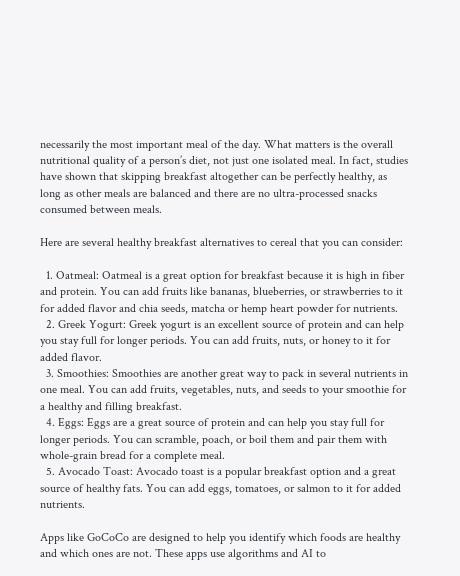necessarily the most important meal of the day. What matters is the overall nutritional quality of a person’s diet, not just one isolated meal. In fact, studies have shown that skipping breakfast altogether can be perfectly healthy, as long as other meals are balanced and there are no ultra-processed snacks consumed between meals.

Here are several healthy breakfast alternatives to cereal that you can consider:

  1. Oatmeal: Oatmeal is a great option for breakfast because it is high in fiber and protein. You can add fruits like bananas, blueberries, or strawberries to it for added flavor and chia seeds, matcha or hemp heart powder for nutrients.
  2. Greek Yogurt: Greek yogurt is an excellent source of protein and can help you stay full for longer periods. You can add fruits, nuts, or honey to it for added flavor.
  3. Smoothies: Smoothies are another great way to pack in several nutrients in one meal. You can add fruits, vegetables, nuts, and seeds to your smoothie for a healthy and filling breakfast.
  4. Eggs: Eggs are a great source of protein and can help you stay full for longer periods. You can scramble, poach, or boil them and pair them with whole-grain bread for a complete meal.
  5. Avocado Toast: Avocado toast is a popular breakfast option and a great source of healthy fats. You can add eggs, tomatoes, or salmon to it for added nutrients.

Apps like GoCoCo are designed to help you identify which foods are healthy and which ones are not. These apps use algorithms and AI to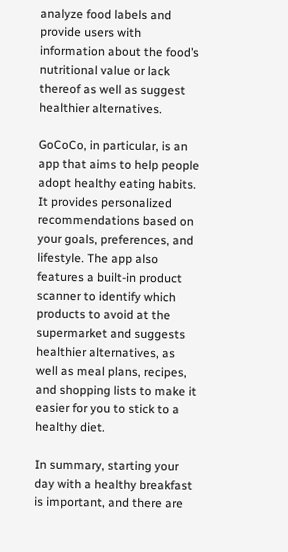analyze food labels and provide users with information about the food’s nutritional value or lack thereof as well as suggest healthier alternatives.

GoCoCo, in particular, is an app that aims to help people adopt healthy eating habits. It provides personalized recommendations based on your goals, preferences, and lifestyle. The app also features a built-in product scanner to identify which products to avoid at the supermarket and suggests healthier alternatives, as well as meal plans, recipes, and shopping lists to make it easier for you to stick to a healthy diet.

In summary, starting your day with a healthy breakfast is important, and there are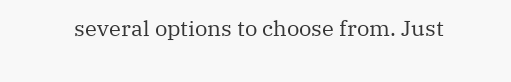several options to choose from. Just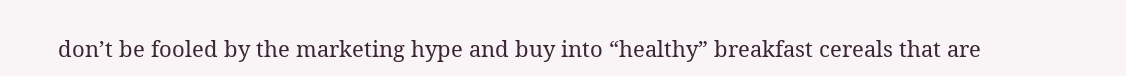don’t be fooled by the marketing hype and buy into “healthy” breakfast cereals that are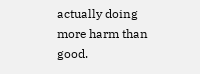actually doing more harm than good.